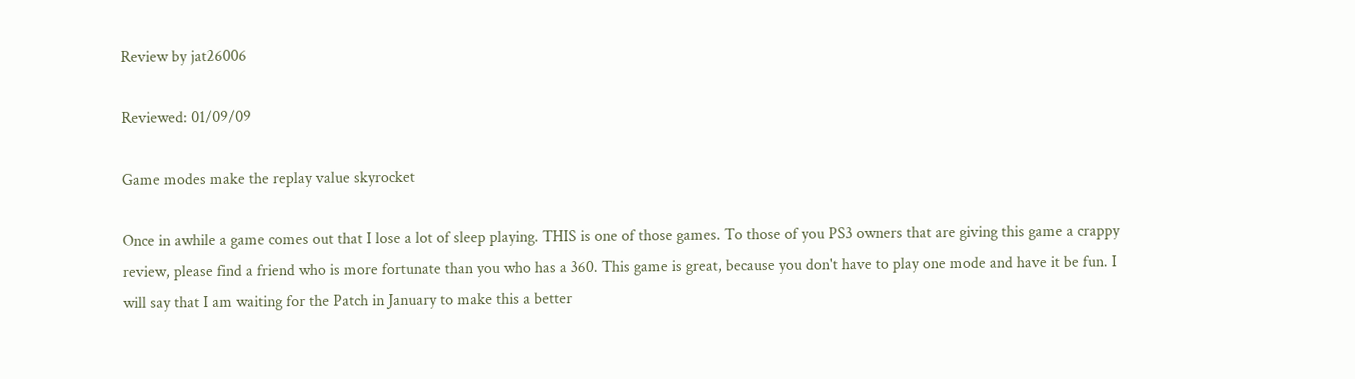Review by jat26006

Reviewed: 01/09/09

Game modes make the replay value skyrocket

Once in awhile a game comes out that I lose a lot of sleep playing. THIS is one of those games. To those of you PS3 owners that are giving this game a crappy review, please find a friend who is more fortunate than you who has a 360. This game is great, because you don't have to play one mode and have it be fun. I will say that I am waiting for the Patch in January to make this a better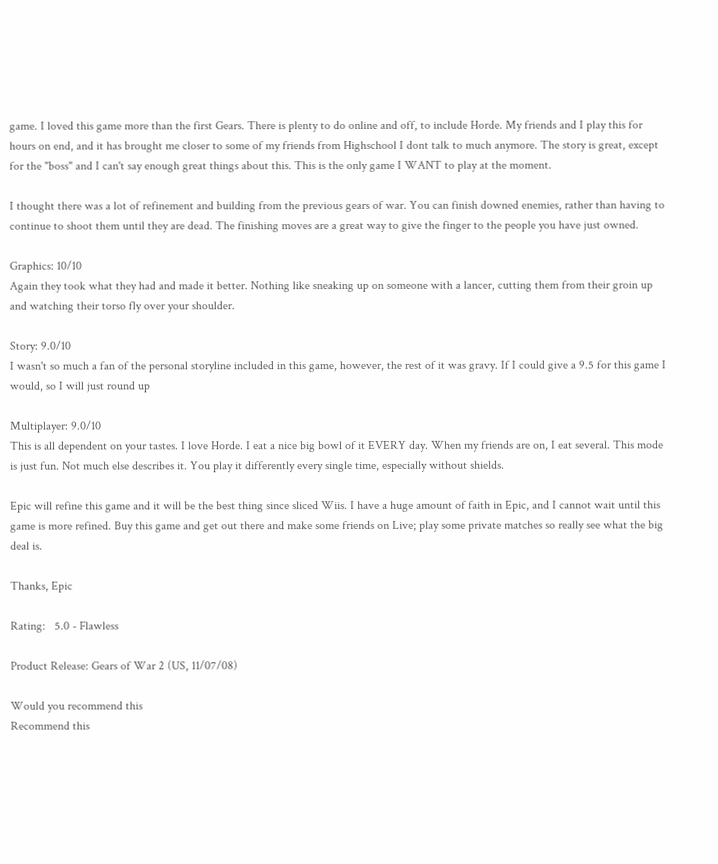game. I loved this game more than the first Gears. There is plenty to do online and off, to include Horde. My friends and I play this for hours on end, and it has brought me closer to some of my friends from Highschool I dont talk to much anymore. The story is great, except for the "boss" and I can't say enough great things about this. This is the only game I WANT to play at the moment.

I thought there was a lot of refinement and building from the previous gears of war. You can finish downed enemies, rather than having to continue to shoot them until they are dead. The finishing moves are a great way to give the finger to the people you have just owned.

Graphics: 10/10
Again they took what they had and made it better. Nothing like sneaking up on someone with a lancer, cutting them from their groin up and watching their torso fly over your shoulder.

Story: 9.0/10
I wasn't so much a fan of the personal storyline included in this game, however, the rest of it was gravy. If I could give a 9.5 for this game I would, so I will just round up

Multiplayer: 9.0/10
This is all dependent on your tastes. I love Horde. I eat a nice big bowl of it EVERY day. When my friends are on, I eat several. This mode is just fun. Not much else describes it. You play it differently every single time, especially without shields.

Epic will refine this game and it will be the best thing since sliced Wiis. I have a huge amount of faith in Epic, and I cannot wait until this game is more refined. Buy this game and get out there and make some friends on Live; play some private matches so really see what the big deal is.

Thanks, Epic

Rating:   5.0 - Flawless

Product Release: Gears of War 2 (US, 11/07/08)

Would you recommend this
Recommend this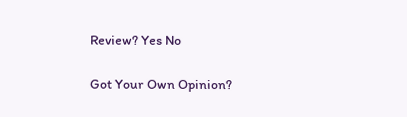Review? Yes No

Got Your Own Opinion?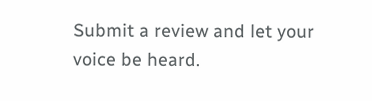Submit a review and let your voice be heard.